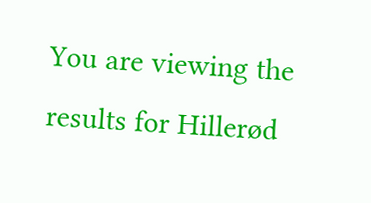You are viewing the results for Hillerød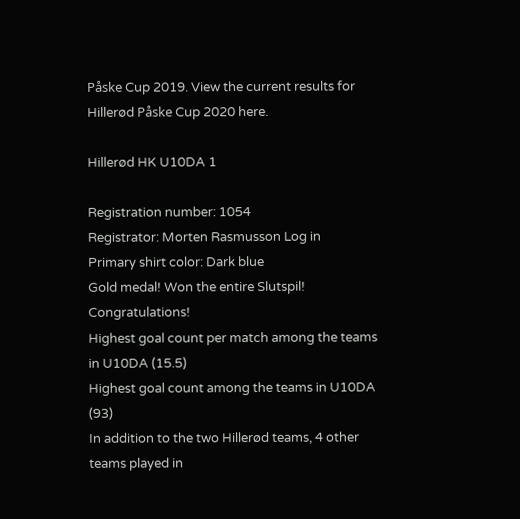Påske Cup 2019. View the current results for Hillerød Påske Cup 2020 here.

Hillerød HK U10DA 1

Registration number: 1054
Registrator: Morten Rasmusson Log in
Primary shirt color: Dark blue
Gold medal! Won the entire Slutspil! Congratulations!
Highest goal count per match among the teams in U10DA (15.5)
Highest goal count among the teams in U10DA (93)
In addition to the two Hillerød teams, 4 other teams played in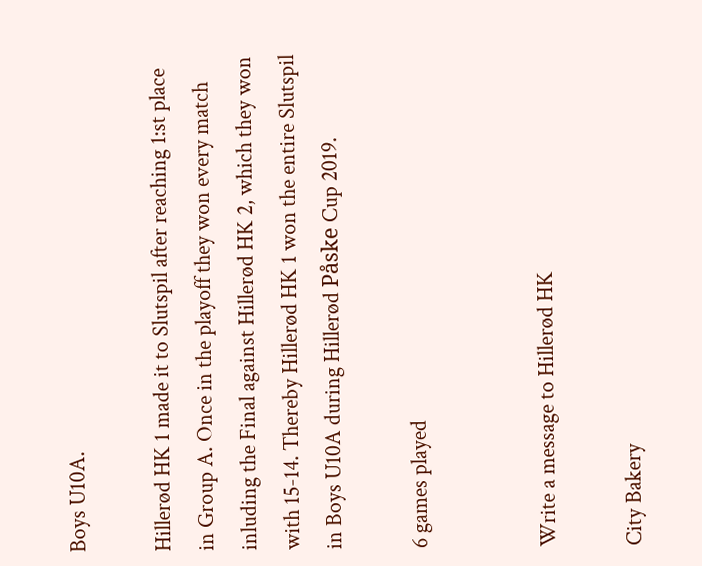Boys U10A.

Hillerød HK 1 made it to Slutspil after reaching 1:st place in Group A. Once in the playoff they won every match inluding the Final against Hillerød HK 2, which they won with 15-14. Thereby Hillerød HK 1 won the entire Slutspil in Boys U10A during Hillerød Påske Cup 2019.

6 games played


Write a message to Hillerød HK

City Bakery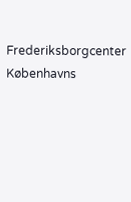Frederiksborgcenter Københavns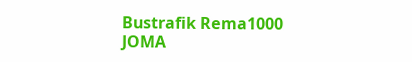Bustrafik Rema1000 JOMA